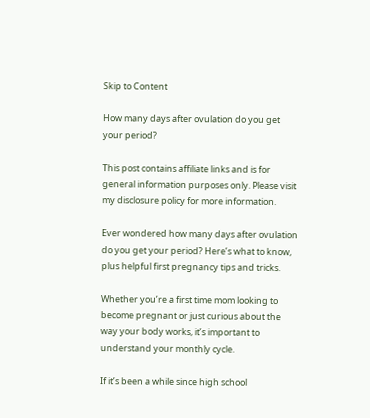Skip to Content

How many days after ovulation do you get your period?

This post contains affiliate links and is for general information purposes only. Please visit my disclosure policy for more information.

Ever wondered how many days after ovulation do you get your period? Here’s what to know, plus helpful first pregnancy tips and tricks.

Whether you’re a first time mom looking to become pregnant or just curious about the way your body works, it’s important to understand your monthly cycle.

If it’s been a while since high school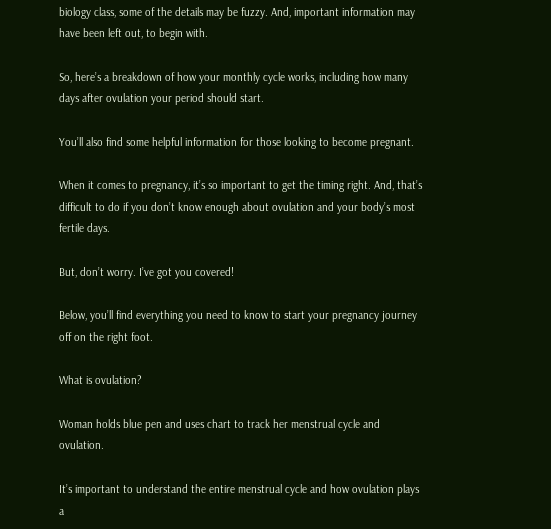biology class, some of the details may be fuzzy. And, important information may have been left out, to begin with.

So, here’s a breakdown of how your monthly cycle works, including how many days after ovulation your period should start.

You’ll also find some helpful information for those looking to become pregnant.

When it comes to pregnancy, it’s so important to get the timing right. And, that’s difficult to do if you don’t know enough about ovulation and your body’s most fertile days.

But, don’t worry. I’ve got you covered!

Below, you’ll find everything you need to know to start your pregnancy journey off on the right foot.

What is ovulation?

Woman holds blue pen and uses chart to track her menstrual cycle and ovulation.

It’s important to understand the entire menstrual cycle and how ovulation plays a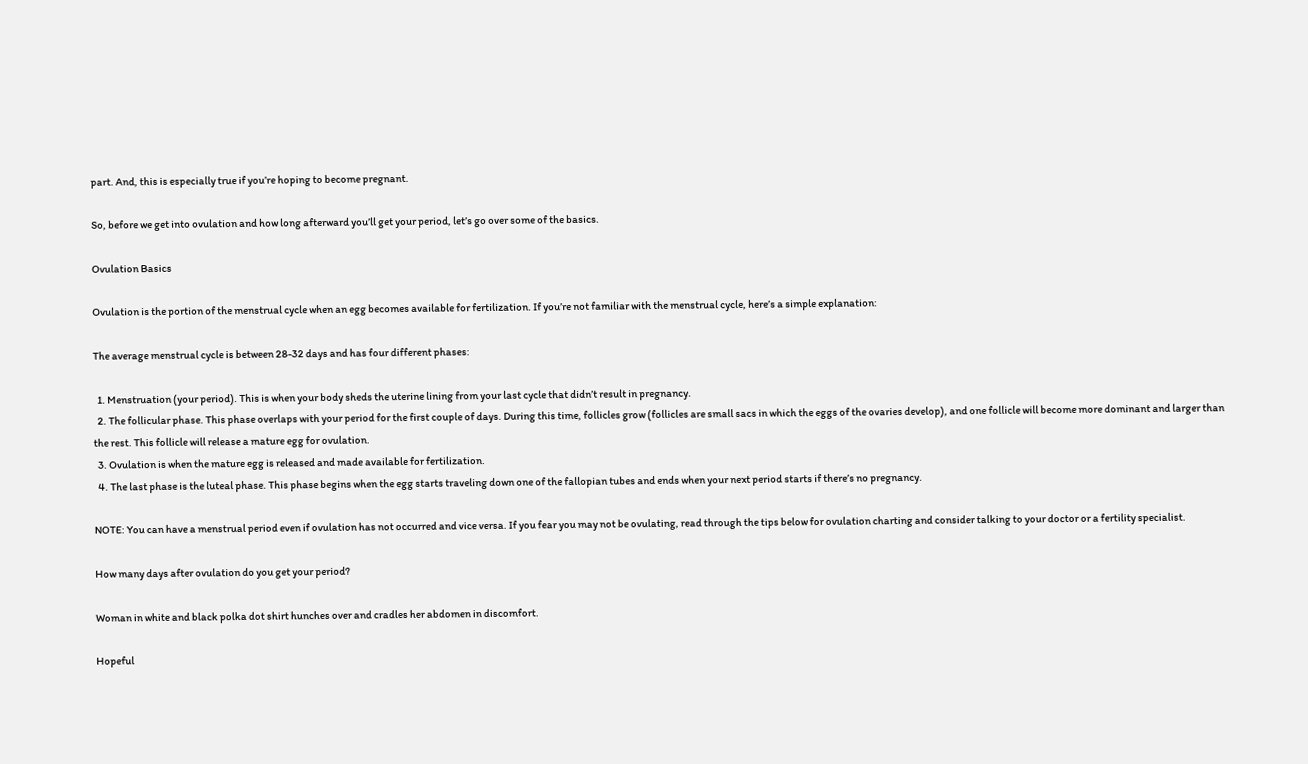part. And, this is especially true if you’re hoping to become pregnant.

So, before we get into ovulation and how long afterward you’ll get your period, let’s go over some of the basics.

Ovulation Basics

Ovulation is the portion of the menstrual cycle when an egg becomes available for fertilization. If you’re not familiar with the menstrual cycle, here’s a simple explanation:

The average menstrual cycle is between 28-32 days and has four different phases:

  1. Menstruation (your period). This is when your body sheds the uterine lining from your last cycle that didn’t result in pregnancy.
  2. The follicular phase. This phase overlaps with your period for the first couple of days. During this time, follicles grow (follicles are small sacs in which the eggs of the ovaries develop), and one follicle will become more dominant and larger than the rest. This follicle will release a mature egg for ovulation.
  3. Ovulation is when the mature egg is released and made available for fertilization.
  4. The last phase is the luteal phase. This phase begins when the egg starts traveling down one of the fallopian tubes and ends when your next period starts if there’s no pregnancy.

NOTE: You can have a menstrual period even if ovulation has not occurred and vice versa. If you fear you may not be ovulating, read through the tips below for ovulation charting and consider talking to your doctor or a fertility specialist.

How many days after ovulation do you get your period?

Woman in white and black polka dot shirt hunches over and cradles her abdomen in discomfort.

Hopeful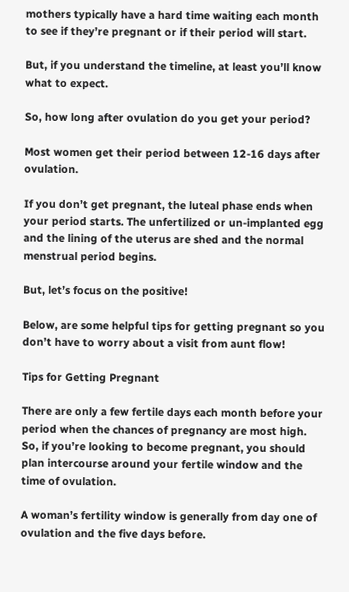mothers typically have a hard time waiting each month to see if they’re pregnant or if their period will start.

But, if you understand the timeline, at least you’ll know what to expect.

So, how long after ovulation do you get your period?

Most women get their period between 12-16 days after ovulation.

If you don’t get pregnant, the luteal phase ends when your period starts. The unfertilized or un-implanted egg and the lining of the uterus are shed and the normal menstrual period begins.

But, let’s focus on the positive!

Below, are some helpful tips for getting pregnant so you don’t have to worry about a visit from aunt flow!

Tips for Getting Pregnant

There are only a few fertile days each month before your period when the chances of pregnancy are most high. So, if you’re looking to become pregnant, you should plan intercourse around your fertile window and the time of ovulation.

A woman’s fertility window is generally from day one of ovulation and the five days before.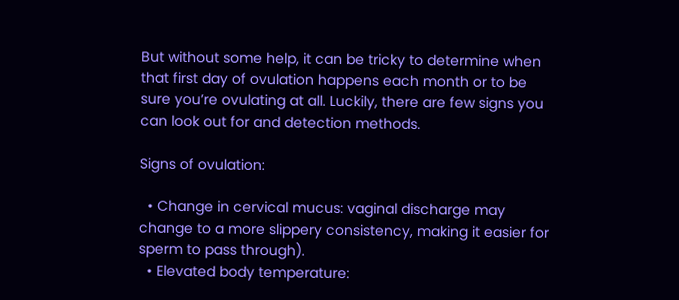But without some help, it can be tricky to determine when that first day of ovulation happens each month or to be sure you’re ovulating at all. Luckily, there are few signs you can look out for and detection methods.

Signs of ovulation:

  • Change in cervical mucus: vaginal discharge may change to a more slippery consistency, making it easier for sperm to pass through).
  • Elevated body temperature: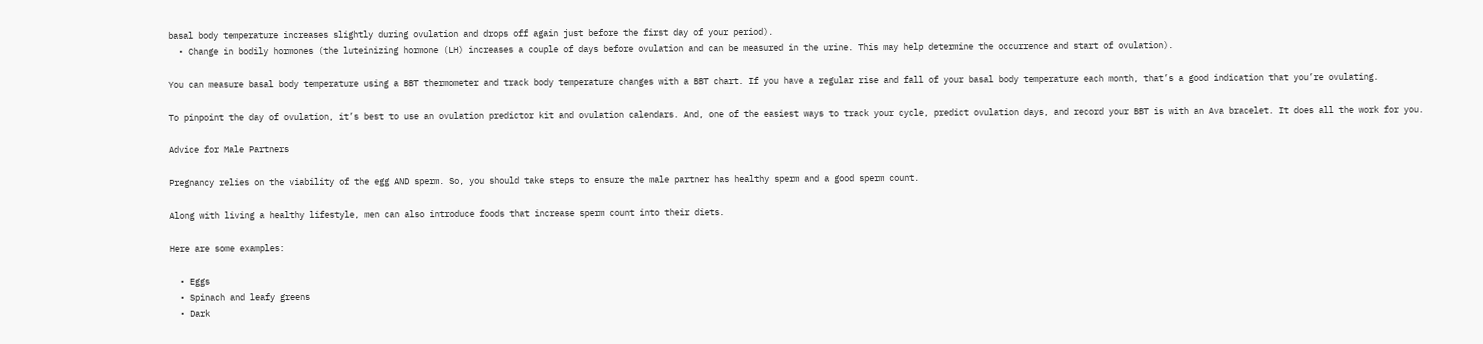basal body temperature increases slightly during ovulation and drops off again just before the first day of your period).
  • Change in bodily hormones (the luteinizing hormone (LH) increases a couple of days before ovulation and can be measured in the urine. This may help determine the occurrence and start of ovulation).

You can measure basal body temperature using a BBT thermometer and track body temperature changes with a BBT chart. If you have a regular rise and fall of your basal body temperature each month, that’s a good indication that you’re ovulating.

To pinpoint the day of ovulation, it’s best to use an ovulation predictor kit and ovulation calendars. And, one of the easiest ways to track your cycle, predict ovulation days, and record your BBT is with an Ava bracelet. It does all the work for you.

Advice for Male Partners

Pregnancy relies on the viability of the egg AND sperm. So, you should take steps to ensure the male partner has healthy sperm and a good sperm count.

Along with living a healthy lifestyle, men can also introduce foods that increase sperm count into their diets.

Here are some examples:

  • Eggs
  • Spinach and leafy greens
  • Dark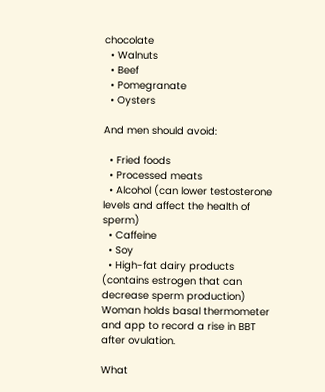chocolate
  • Walnuts
  • Beef
  • Pomegranate
  • Oysters

And men should avoid:

  • Fried foods
  • Processed meats
  • Alcohol (can lower testosterone levels and affect the health of sperm)
  • Caffeine
  • Soy
  • High-fat dairy products (contains estrogen that can decrease sperm production)
Woman holds basal thermometer and app to record a rise in BBT after ovulation.

What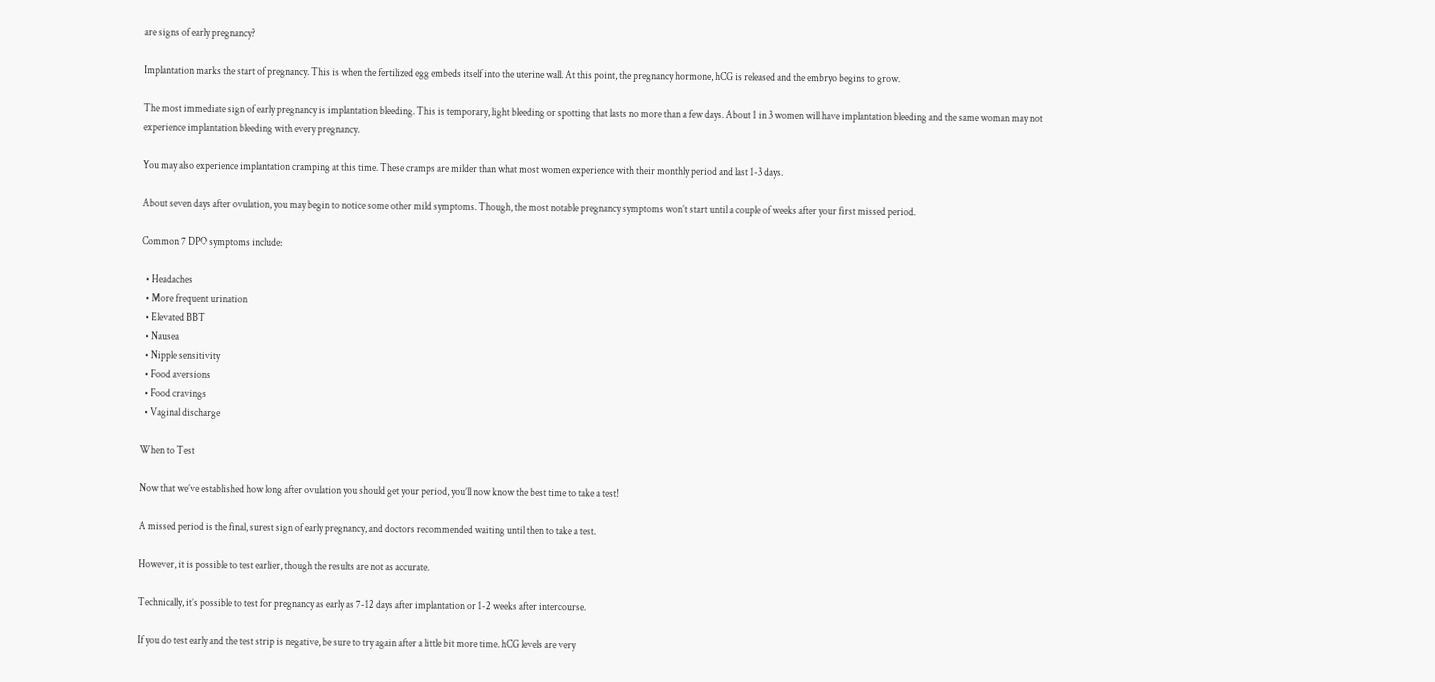are signs of early pregnancy?

Implantation marks the start of pregnancy. This is when the fertilized egg embeds itself into the uterine wall. At this point, the pregnancy hormone, hCG is released and the embryo begins to grow.

The most immediate sign of early pregnancy is implantation bleeding. This is temporary, light bleeding or spotting that lasts no more than a few days. About 1 in 3 women will have implantation bleeding and the same woman may not experience implantation bleeding with every pregnancy.

You may also experience implantation cramping at this time. These cramps are milder than what most women experience with their monthly period and last 1-3 days.

About seven days after ovulation, you may begin to notice some other mild symptoms. Though, the most notable pregnancy symptoms won’t start until a couple of weeks after your first missed period.

Common 7 DPO symptoms include:

  • Headaches
  • More frequent urination
  • Elevated BBT
  • Nausea
  • Nipple sensitivity
  • Food aversions
  • Food cravings
  • Vaginal discharge

When to Test

Now that we’ve established how long after ovulation you should get your period, you’ll now know the best time to take a test!

A missed period is the final, surest sign of early pregnancy, and doctors recommended waiting until then to take a test.

However, it is possible to test earlier, though the results are not as accurate.

Technically, it’s possible to test for pregnancy as early as 7-12 days after implantation or 1-2 weeks after intercourse.

If you do test early and the test strip is negative, be sure to try again after a little bit more time. hCG levels are very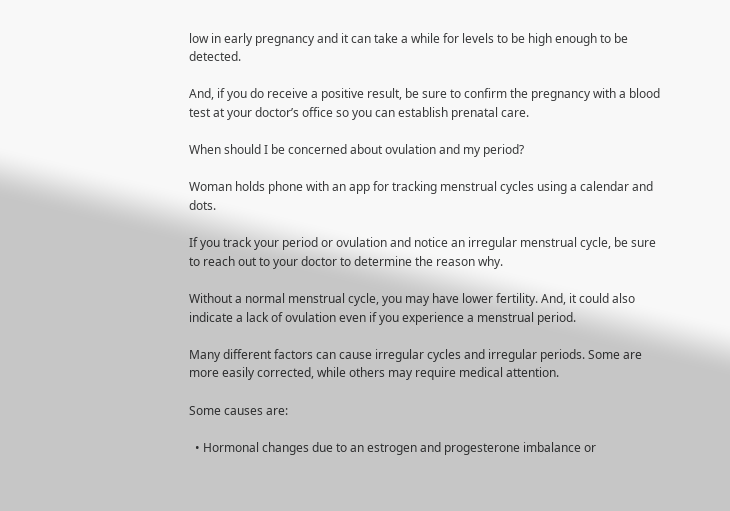low in early pregnancy and it can take a while for levels to be high enough to be detected.

And, if you do receive a positive result, be sure to confirm the pregnancy with a blood test at your doctor’s office so you can establish prenatal care.

When should I be concerned about ovulation and my period?

Woman holds phone with an app for tracking menstrual cycles using a calendar and dots.

If you track your period or ovulation and notice an irregular menstrual cycle, be sure to reach out to your doctor to determine the reason why.

Without a normal menstrual cycle, you may have lower fertility. And, it could also indicate a lack of ovulation even if you experience a menstrual period.

Many different factors can cause irregular cycles and irregular periods. Some are more easily corrected, while others may require medical attention.

Some causes are:

  • Hormonal changes due to an estrogen and progesterone imbalance or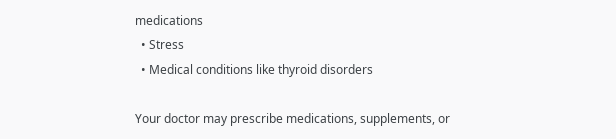medications
  • Stress
  • Medical conditions like thyroid disorders

Your doctor may prescribe medications, supplements, or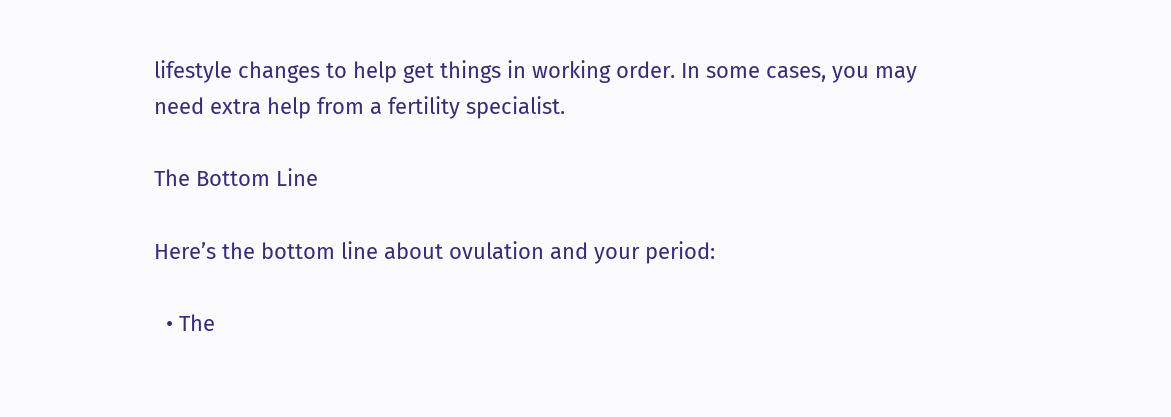lifestyle changes to help get things in working order. In some cases, you may need extra help from a fertility specialist.

The Bottom Line

Here’s the bottom line about ovulation and your period:

  • The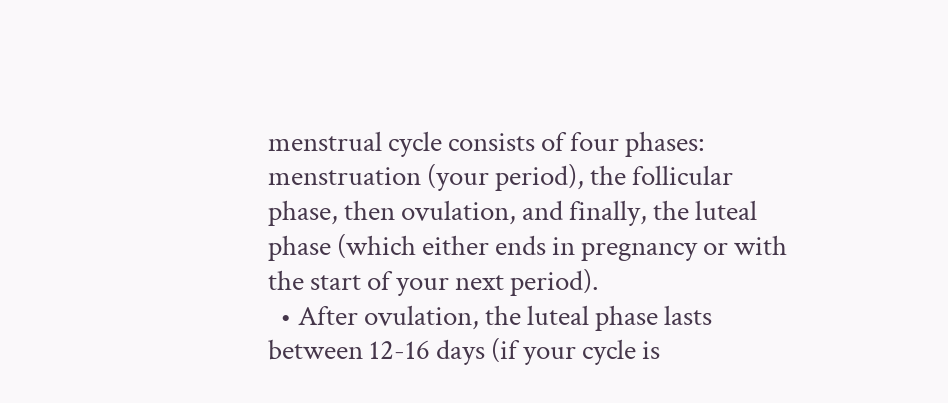menstrual cycle consists of four phases: menstruation (your period), the follicular phase, then ovulation, and finally, the luteal phase (which either ends in pregnancy or with the start of your next period).
  • After ovulation, the luteal phase lasts between 12-16 days (if your cycle is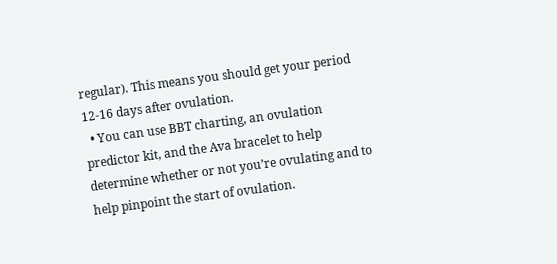regular). This means you should get your period 12-16 days after ovulation.
  • You can use BBT charting, an ovulation predictor kit, and the Ava bracelet to help determine whether or not you’re ovulating and to help pinpoint the start of ovulation.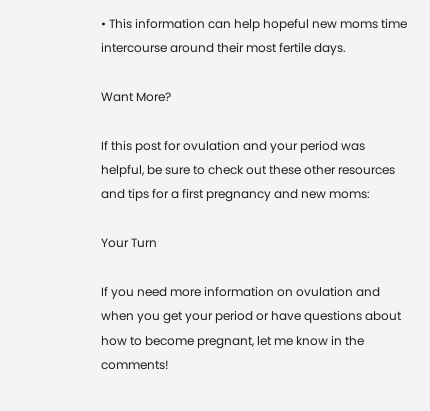• This information can help hopeful new moms time intercourse around their most fertile days.

Want More?

If this post for ovulation and your period was helpful, be sure to check out these other resources and tips for a first pregnancy and new moms:

Your Turn

If you need more information on ovulation and when you get your period or have questions about how to become pregnant, let me know in the comments!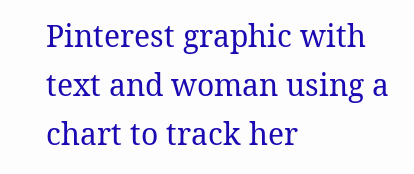Pinterest graphic with text and woman using a chart to track her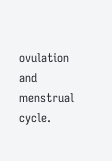ovulation and menstrual cycle.